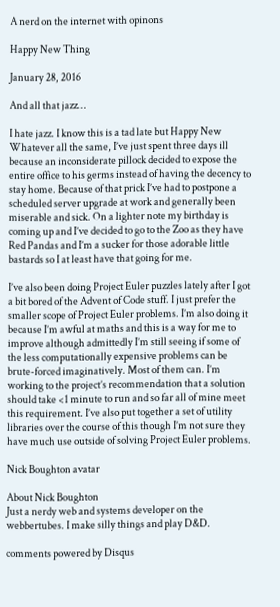A nerd on the internet with opinons

Happy New Thing

January 28, 2016

And all that jazz…

I hate jazz. I know this is a tad late but Happy New Whatever all the same, I’ve just spent three days ill because an inconsiderate pillock decided to expose the entire office to his germs instead of having the decency to stay home. Because of that prick I’ve had to postpone a scheduled server upgrade at work and generally been miserable and sick. On a lighter note my birthday is coming up and I’ve decided to go to the Zoo as they have Red Pandas and I’m a sucker for those adorable little bastards so I at least have that going for me.

I’ve also been doing Project Euler puzzles lately after I got a bit bored of the Advent of Code stuff. I just prefer the smaller scope of Project Euler problems. I’m also doing it because I’m awful at maths and this is a way for me to improve although admittedly I’m still seeing if some of the less computationally expensive problems can be brute-forced imaginatively. Most of them can. I’m working to the project’s recommendation that a solution should take <1 minute to run and so far all of mine meet this requirement. I’ve also put together a set of utility libraries over the course of this though I’m not sure they have much use outside of solving Project Euler problems.

Nick Boughton avatar

About Nick Boughton
Just a nerdy web and systems developer on the webbertubes. I make silly things and play D&D.

comments powered by Disqus